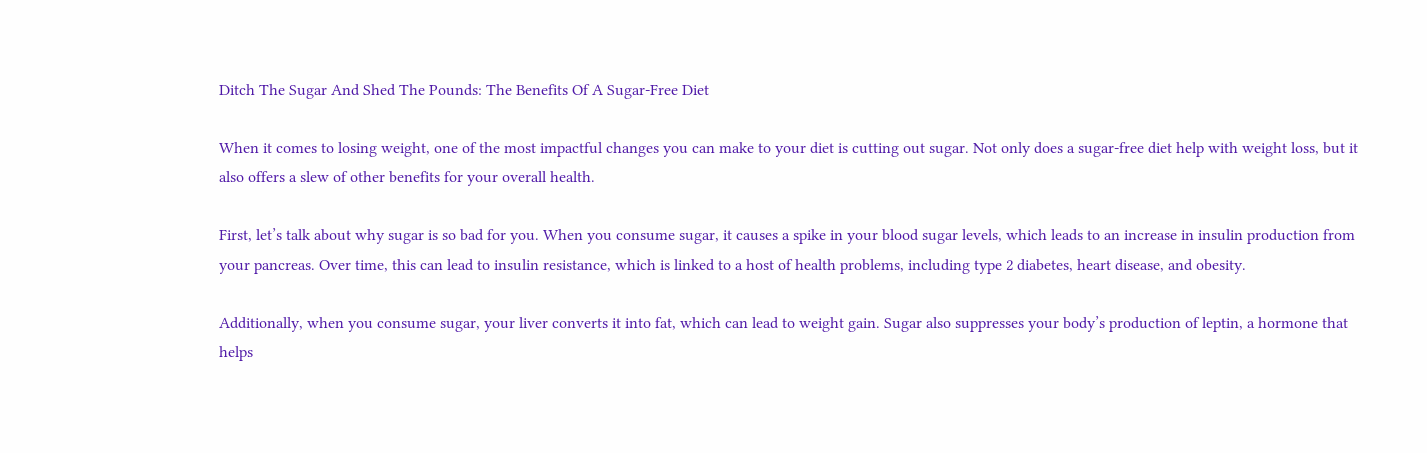Ditch The Sugar And Shed The Pounds: The Benefits Of A Sugar-Free Diet

When it comes to losing weight, one of the most impactful changes you can make to your diet is cutting out sugar. Not only does a sugar-free diet help with weight loss, but it also offers a slew of other benefits for your overall health.

First, let’s talk about why sugar is so bad for you. When you consume sugar, it causes a spike in your blood sugar levels, which leads to an increase in insulin production from your pancreas. Over time, this can lead to insulin resistance, which is linked to a host of health problems, including type 2 diabetes, heart disease, and obesity.

Additionally, when you consume sugar, your liver converts it into fat, which can lead to weight gain. Sugar also suppresses your body’s production of leptin, a hormone that helps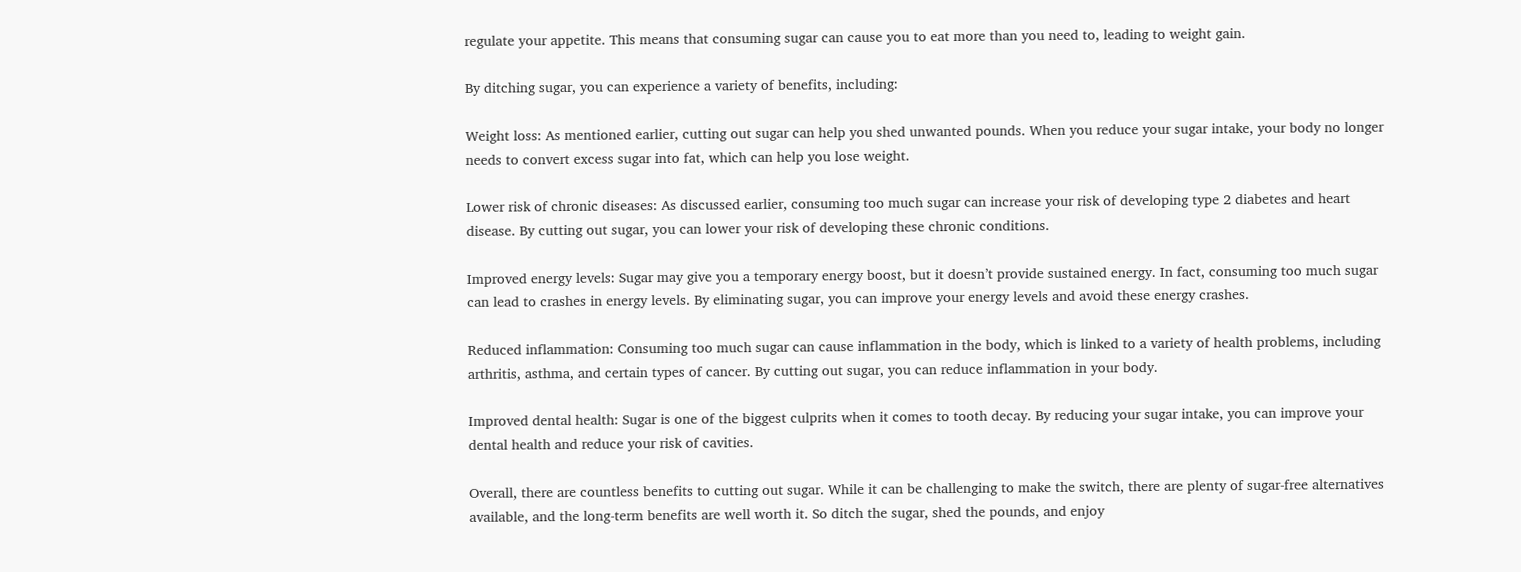regulate your appetite. This means that consuming sugar can cause you to eat more than you need to, leading to weight gain.

By ditching sugar, you can experience a variety of benefits, including:

Weight loss: As mentioned earlier, cutting out sugar can help you shed unwanted pounds. When you reduce your sugar intake, your body no longer needs to convert excess sugar into fat, which can help you lose weight.

Lower risk of chronic diseases: As discussed earlier, consuming too much sugar can increase your risk of developing type 2 diabetes and heart disease. By cutting out sugar, you can lower your risk of developing these chronic conditions.

Improved energy levels: Sugar may give you a temporary energy boost, but it doesn’t provide sustained energy. In fact, consuming too much sugar can lead to crashes in energy levels. By eliminating sugar, you can improve your energy levels and avoid these energy crashes.

Reduced inflammation: Consuming too much sugar can cause inflammation in the body, which is linked to a variety of health problems, including arthritis, asthma, and certain types of cancer. By cutting out sugar, you can reduce inflammation in your body.

Improved dental health: Sugar is one of the biggest culprits when it comes to tooth decay. By reducing your sugar intake, you can improve your dental health and reduce your risk of cavities.

Overall, there are countless benefits to cutting out sugar. While it can be challenging to make the switch, there are plenty of sugar-free alternatives available, and the long-term benefits are well worth it. So ditch the sugar, shed the pounds, and enjoy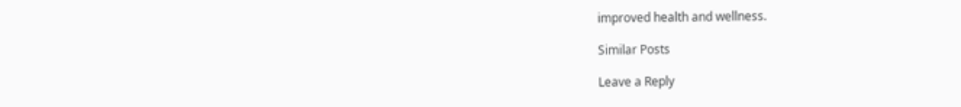improved health and wellness.

Similar Posts

Leave a Reply